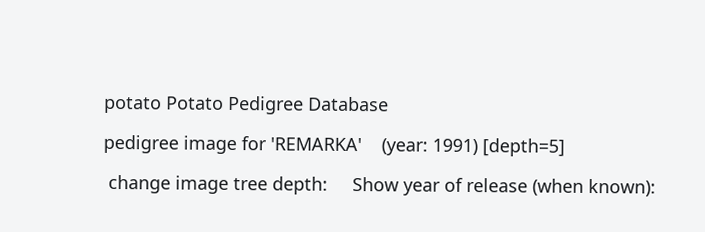potato Potato Pedigree Database

pedigree image for 'REMARKA'    (year: 1991) [depth=5]

 change image tree depth:     Show year of release (when known):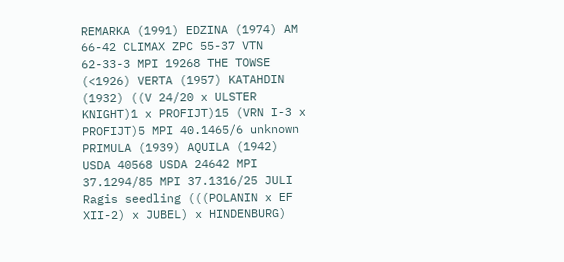REMARKA (1991) EDZINA (1974) AM 66-42 CLIMAX ZPC 55-37 VTN 62-33-3 MPI 19268 THE TOWSE (<1926) VERTA (1957) KATAHDIN (1932) ((V 24/20 x ULSTER KNIGHT)1 x PROFIJT)15 (VRN I-3 x PROFIJT)5 MPI 40.1465/6 unknown PRIMULA (1939) AQUILA (1942) USDA 40568 USDA 24642 MPI 37.1294/85 MPI 37.1316/25 JULI Ragis seedling (((POLANIN x EF XII-2) x JUBEL) x HINDENBURG)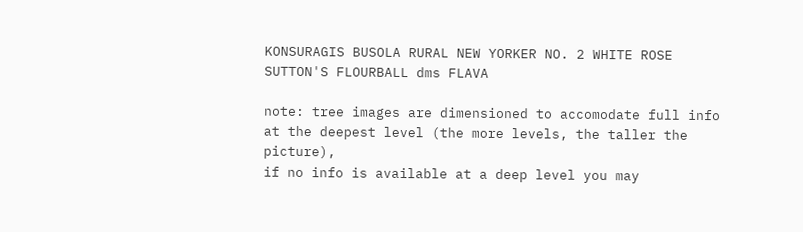KONSURAGIS BUSOLA RURAL NEW YORKER NO. 2 WHITE ROSE SUTTON'S FLOURBALL dms FLAVA

note: tree images are dimensioned to accomodate full info at the deepest level (the more levels, the taller the picture),
if no info is available at a deep level you may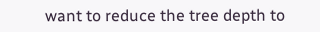want to reduce the tree depth to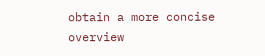obtain a more concise overview